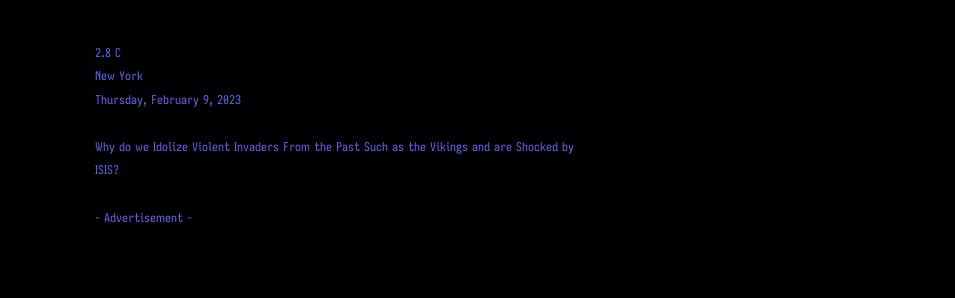2.8 C
New York
Thursday, February 9, 2023

Why do we Idolize Violent Invaders From the Past Such as the Vikings and are Shocked by ISIS?

- Advertisement -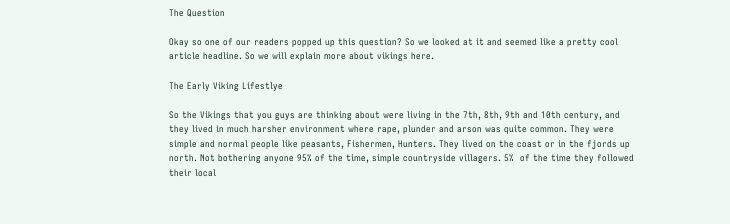The Question

Okay so one of our readers popped up this question? So we looked at it and seemed like a pretty cool article headline. So we will explain more about vikings here.

The Early Viking Lifestlye

So the Vikings that you guys are thinking about were living in the 7th, 8th, 9th and 10th century, and they lived in much harsher environment where rape, plunder and arson was quite common. They were simple and normal people like peasants, Fishermen, Hunters. They lived on the coast or in the fjords up north. Not bothering anyone 95% of the time, simple countryside villagers. 5%  of the time they followed their local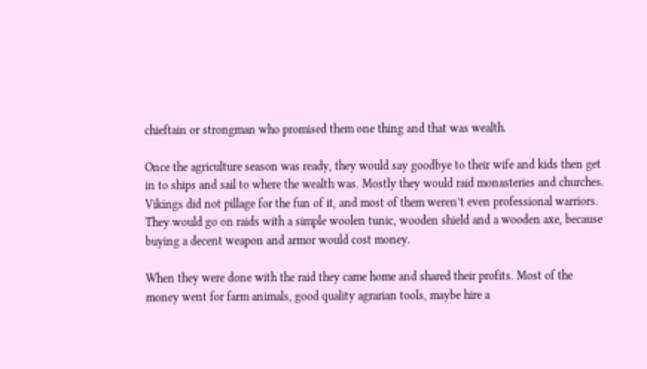chieftain or strongman who promised them one thing and that was wealth.

Once the agriculture season was ready, they would say goodbye to their wife and kids then get in to ships and sail to where the wealth was. Mostly they would raid monasteries and churches. Vikings did not pillage for the fun of it, and most of them weren’t even professional warriors. They would go on raids with a simple woolen tunic, wooden shield and a wooden axe, because buying a decent weapon and armor would cost money.

When they were done with the raid they came home and shared their profits. Most of the money went for farm animals, good quality agrarian tools, maybe hire a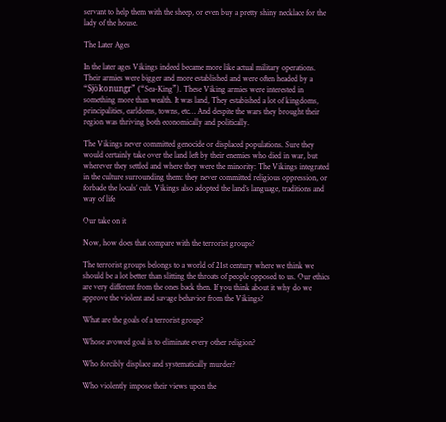servant to help them with the sheep, or even buy a pretty shiny necklace for the lady of the house.

The Later Ages

In the later ages Vikings indeed became more like actual military operations. Their armies were bigger and more established and were often headed by a “Sjökonungr” (“Sea-King”). These Viking armies were interested in something more than wealth. It was land, They estabished a lot of kingdoms, principalities, earldoms, towns, etc… And despite the wars they brought their region was thriving both economically and politically.

The Vikings never committed genocide or displaced populations. Sure they would certainly take over the land left by their enemies who died in war, but wherever they settled and where they were the minority: The Vikings integrated in the culture surrounding them: they never committed religious oppression, or forbade the locals’ cult. Vikings also adopted the land’s language, traditions and way of life

Our take on it

Now, how does that compare with the terrorist groups?

The terrorist groups belongs to a world of 21st century where we think we should be a lot better than slitting the throats of people opposed to us. Our ethics are very different from the ones back then. If you think about it why do we approve the violent and savage behavior from the Vikings?

What are the goals of a terrorist group?

Whose avowed goal is to eliminate every other religion?

Who forcibly displace and systematically murder?

Who violently impose their views upon the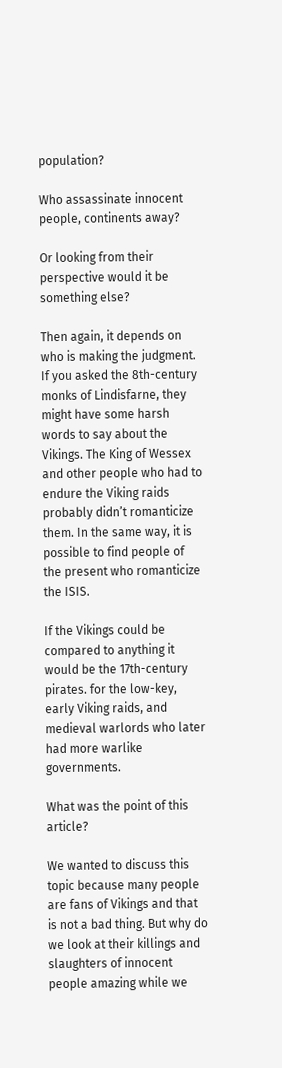population?

Who assassinate innocent people, continents away?

Or looking from their perspective would it be something else?

Then again, it depends on who is making the judgment. If you asked the 8th-century monks of Lindisfarne, they might have some harsh words to say about the Vikings. The King of Wessex and other people who had to endure the Viking raids probably didn’t romanticize them. In the same way, it is possible to find people of the present who romanticize the ISIS.

If the Vikings could be compared to anything it would be the 17th-century pirates. for the low-key, early Viking raids, and medieval warlords who later had more warlike governments.

What was the point of this article?

We wanted to discuss this topic because many people are fans of Vikings and that is not a bad thing. But why do we look at their killings and slaughters of innocent people amazing while we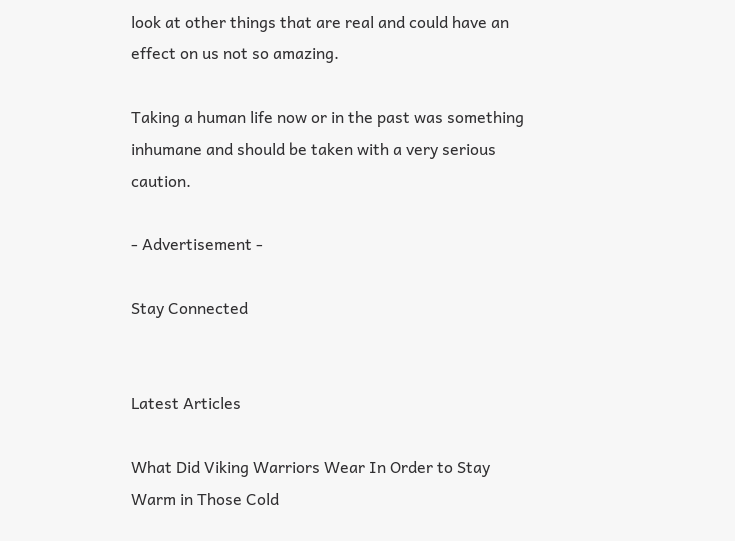look at other things that are real and could have an effect on us not so amazing.

Taking a human life now or in the past was something inhumane and should be taken with a very serious caution.

- Advertisement -

Stay Connected


Latest Articles

What Did Viking Warriors Wear In Order to Stay Warm in Those Cold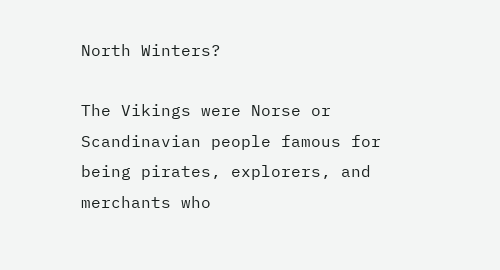North Winters?

The Vikings were Norse or Scandinavian people famous for being pirates, explorers, and merchants who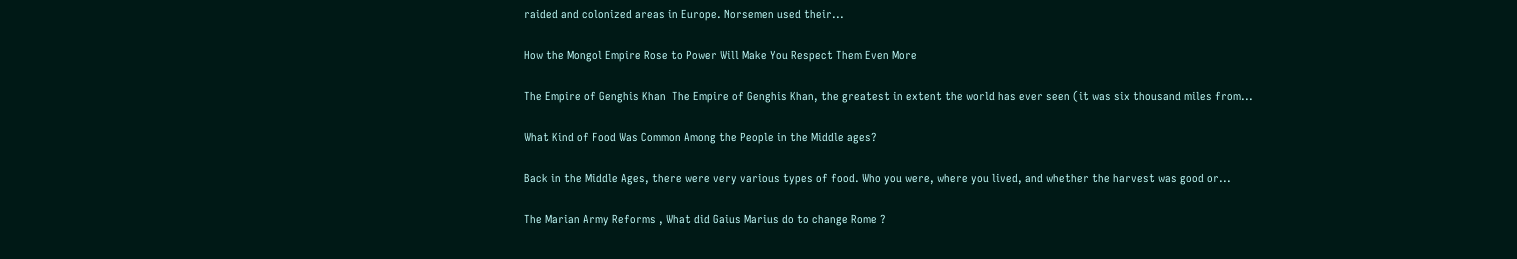raided and colonized areas in Europe. Norsemen used their...

How the Mongol Empire Rose to Power Will Make You Respect Them Even More

The Empire of Genghis Khan  The Empire of Genghis Khan, the greatest in extent the world has ever seen (it was six thousand miles from...

What Kind of Food Was Common Among the People in the Middle ages?

Back in the Middle Ages, there were very various types of food. Who you were, where you lived, and whether the harvest was good or...

The Marian Army Reforms , What did Gaius Marius do to change Rome ?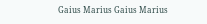Gaius Marius Gaius Marius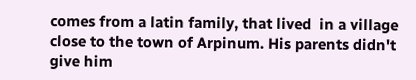comes from a latin family, that lived  in a village close to the town of Arpinum. His parents didn't give him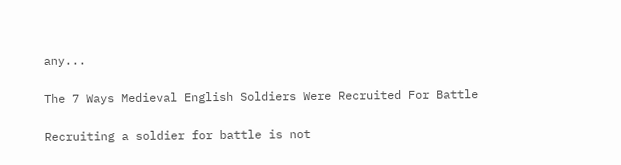any...

The 7 Ways Medieval English Soldiers Were Recruited For Battle

Recruiting a soldier for battle is not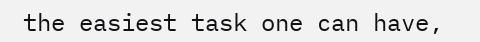the easiest task one can have,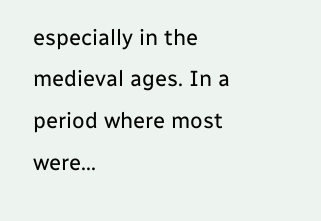especially in the medieval ages. In a period where most were...